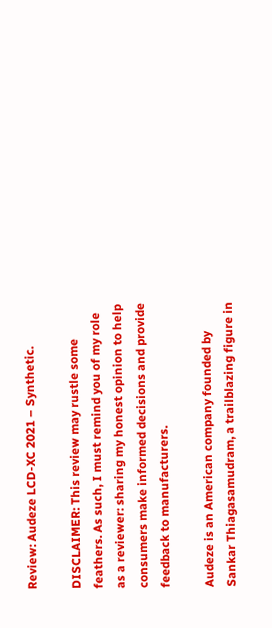Review: Audeze LCD-XC 2021 – Synthetic.

DISCLAIMER: This review may rustle some feathers. As such, I must remind you of my role as a reviewer: sharing my honest opinion to help consumers make informed decisions and provide feedback to manufacturers.

Audeze is an American company founded by Sankar Thiagasamudram, a trailblazing figure in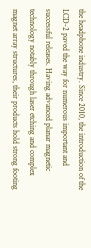the headphone industry. Since 2010, the introduction of the LCD-2 paved the way for numerous important and successful releases. Having advanced planar magnetic technology notably through laser etching and complex magnet array structures, their products hold strong footing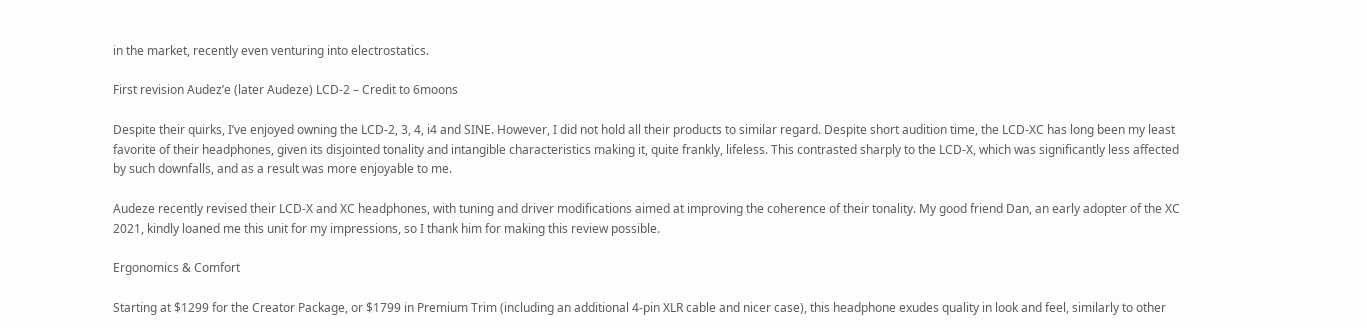in the market, recently even venturing into electrostatics.

First revision Audez’e (later Audeze) LCD-2 – Credit to 6moons

Despite their quirks, I’ve enjoyed owning the LCD-2, 3, 4, i4 and SINE. However, I did not hold all their products to similar regard. Despite short audition time, the LCD-XC has long been my least favorite of their headphones, given its disjointed tonality and intangible characteristics making it, quite frankly, lifeless. This contrasted sharply to the LCD-X, which was significantly less affected by such downfalls, and as a result was more enjoyable to me.

Audeze recently revised their LCD-X and XC headphones, with tuning and driver modifications aimed at improving the coherence of their tonality. My good friend Dan, an early adopter of the XC 2021, kindly loaned me this unit for my impressions, so I thank him for making this review possible.

Ergonomics & Comfort

Starting at $1299 for the Creator Package, or $1799 in Premium Trim (including an additional 4-pin XLR cable and nicer case), this headphone exudes quality in look and feel, similarly to other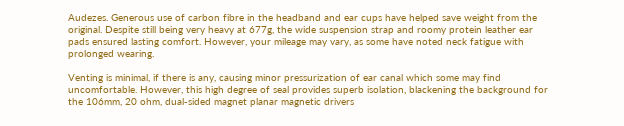Audezes. Generous use of carbon fibre in the headband and ear cups have helped save weight from the original. Despite still being very heavy at 677g, the wide suspension strap and roomy protein leather ear pads ensured lasting comfort. However, your mileage may vary, as some have noted neck fatigue with prolonged wearing.

Venting is minimal, if there is any, causing minor pressurization of ear canal which some may find uncomfortable. However, this high degree of seal provides superb isolation, blackening the background for the 106mm, 20 ohm, dual-sided magnet planar magnetic drivers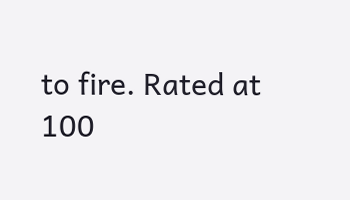to fire. Rated at 100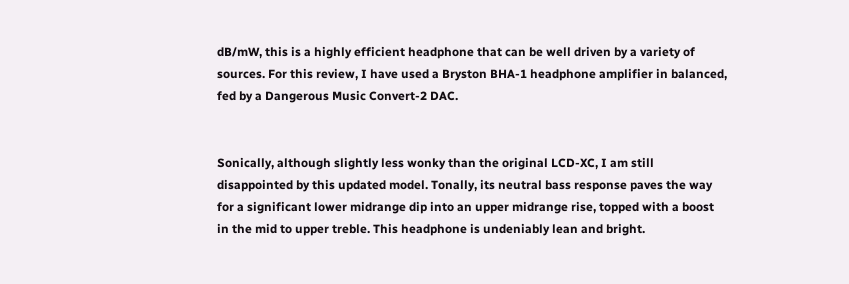dB/mW, this is a highly efficient headphone that can be well driven by a variety of sources. For this review, I have used a Bryston BHA-1 headphone amplifier in balanced, fed by a Dangerous Music Convert-2 DAC.


Sonically, although slightly less wonky than the original LCD-XC, I am still disappointed by this updated model. Tonally, its neutral bass response paves the way for a significant lower midrange dip into an upper midrange rise, topped with a boost in the mid to upper treble. This headphone is undeniably lean and bright.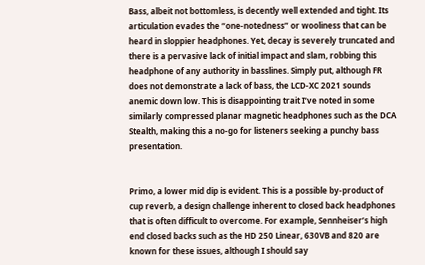Bass, albeit not bottomless, is decently well extended and tight. Its articulation evades the “one-notedness” or wooliness that can be heard in sloppier headphones. Yet, decay is severely truncated and there is a pervasive lack of initial impact and slam, robbing this headphone of any authority in basslines. Simply put, although FR does not demonstrate a lack of bass, the LCD-XC 2021 sounds anemic down low. This is disappointing trait I’ve noted in some similarly compressed planar magnetic headphones such as the DCA Stealth, making this a no-go for listeners seeking a punchy bass presentation.


Primo, a lower mid dip is evident. This is a possible by-product of cup reverb, a design challenge inherent to closed back headphones that is often difficult to overcome. For example, Sennheiser’s high end closed backs such as the HD 250 Linear, 630VB and 820 are known for these issues, although I should say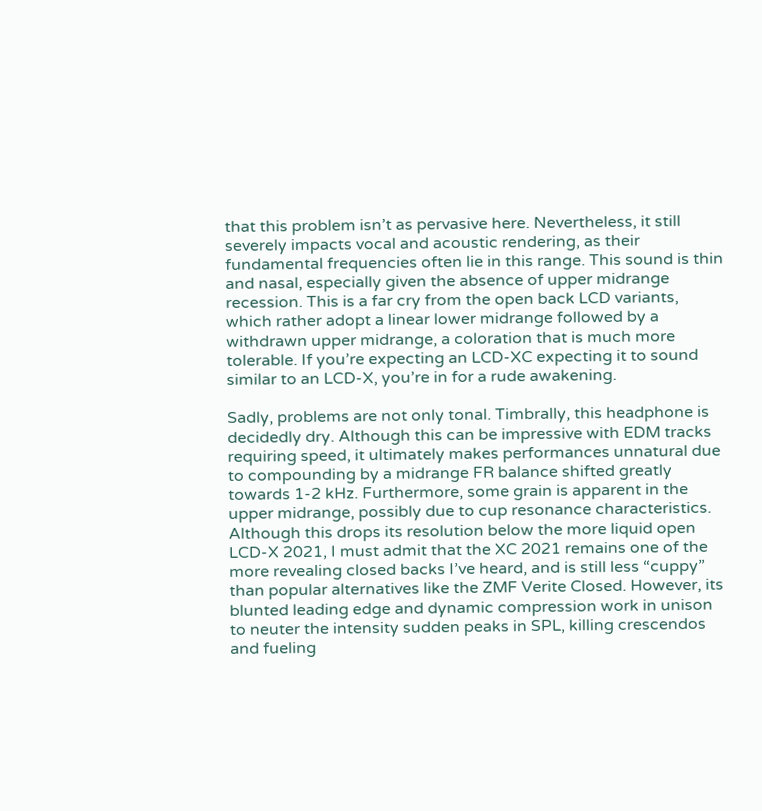that this problem isn’t as pervasive here. Nevertheless, it still severely impacts vocal and acoustic rendering, as their fundamental frequencies often lie in this range. This sound is thin and nasal, especially given the absence of upper midrange recession. This is a far cry from the open back LCD variants, which rather adopt a linear lower midrange followed by a withdrawn upper midrange, a coloration that is much more tolerable. If you’re expecting an LCD-XC expecting it to sound similar to an LCD-X, you’re in for a rude awakening.

Sadly, problems are not only tonal. Timbrally, this headphone is decidedly dry. Although this can be impressive with EDM tracks requiring speed, it ultimately makes performances unnatural due to compounding by a midrange FR balance shifted greatly towards 1-2 kHz. Furthermore, some grain is apparent in the upper midrange, possibly due to cup resonance characteristics. Although this drops its resolution below the more liquid open LCD-X 2021, I must admit that the XC 2021 remains one of the more revealing closed backs I’ve heard, and is still less “cuppy” than popular alternatives like the ZMF Verite Closed. However, its blunted leading edge and dynamic compression work in unison to neuter the intensity sudden peaks in SPL, killing crescendos and fueling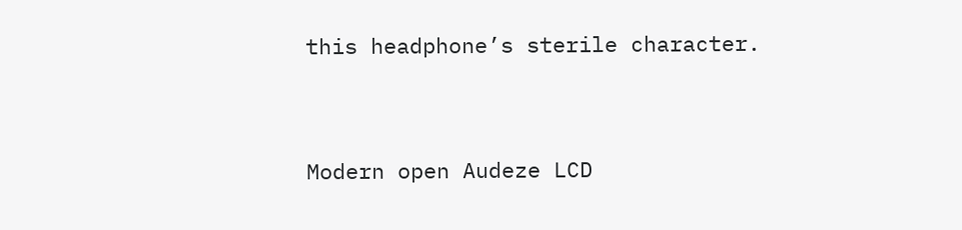this headphone’s sterile character.


Modern open Audeze LCD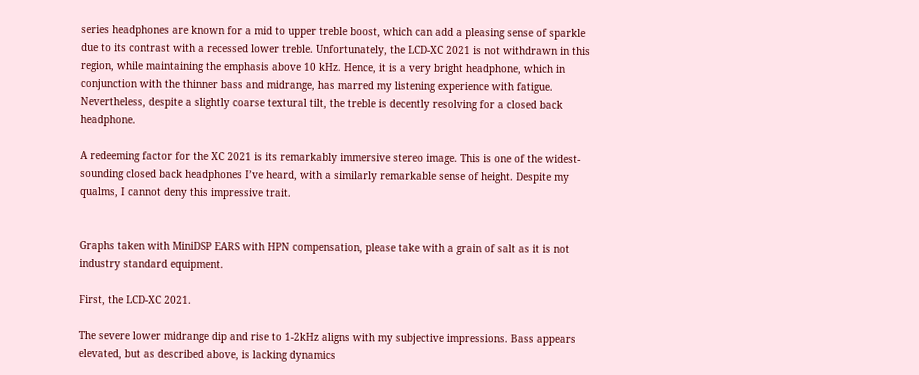series headphones are known for a mid to upper treble boost, which can add a pleasing sense of sparkle due to its contrast with a recessed lower treble. Unfortunately, the LCD-XC 2021 is not withdrawn in this region, while maintaining the emphasis above 10 kHz. Hence, it is a very bright headphone, which in conjunction with the thinner bass and midrange, has marred my listening experience with fatigue. Nevertheless, despite a slightly coarse textural tilt, the treble is decently resolving for a closed back headphone.

A redeeming factor for the XC 2021 is its remarkably immersive stereo image. This is one of the widest-sounding closed back headphones I’ve heard, with a similarly remarkable sense of height. Despite my qualms, I cannot deny this impressive trait.


Graphs taken with MiniDSP EARS with HPN compensation, please take with a grain of salt as it is not industry standard equipment.

First, the LCD-XC 2021.

The severe lower midrange dip and rise to 1-2kHz aligns with my subjective impressions. Bass appears elevated, but as described above, is lacking dynamics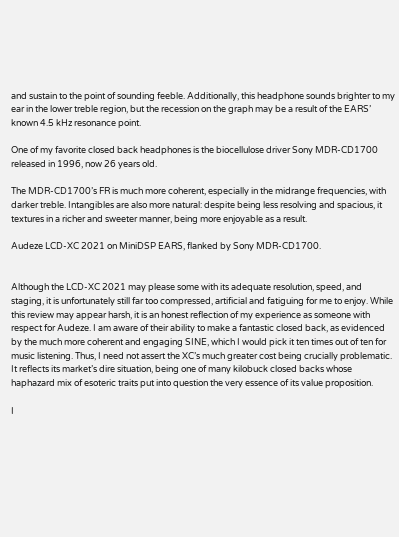and sustain to the point of sounding feeble. Additionally, this headphone sounds brighter to my ear in the lower treble region, but the recession on the graph may be a result of the EARS’ known 4.5 kHz resonance point.

One of my favorite closed back headphones is the biocellulose driver Sony MDR-CD1700 released in 1996, now 26 years old.

The MDR-CD1700’s FR is much more coherent, especially in the midrange frequencies, with darker treble. Intangibles are also more natural: despite being less resolving and spacious, it textures in a richer and sweeter manner, being more enjoyable as a result.

Audeze LCD-XC 2021 on MiniDSP EARS, flanked by Sony MDR-CD1700.


Although the LCD-XC 2021 may please some with its adequate resolution, speed, and staging, it is unfortunately still far too compressed, artificial and fatiguing for me to enjoy. While this review may appear harsh, it is an honest reflection of my experience as someone with respect for Audeze. I am aware of their ability to make a fantastic closed back, as evidenced by the much more coherent and engaging SINE, which I would pick it ten times out of ten for music listening. Thus, I need not assert the XC’s much greater cost being crucially problematic. It reflects its market’s dire situation, being one of many kilobuck closed backs whose haphazard mix of esoteric traits put into question the very essence of its value proposition.

I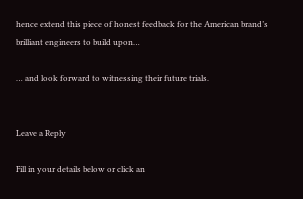hence extend this piece of honest feedback for the American brand’s brilliant engineers to build upon…

… and look forward to witnessing their future trials.


Leave a Reply

Fill in your details below or click an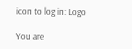icon to log in: Logo

You are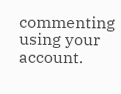commenting using your account.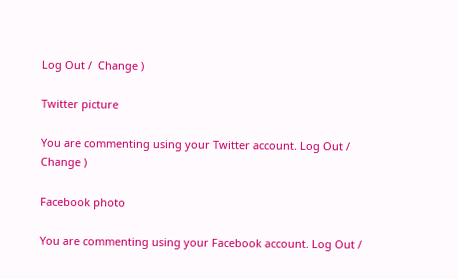Log Out /  Change )

Twitter picture

You are commenting using your Twitter account. Log Out /  Change )

Facebook photo

You are commenting using your Facebook account. Log Out /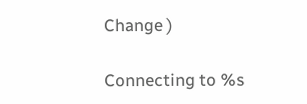Change )

Connecting to %s